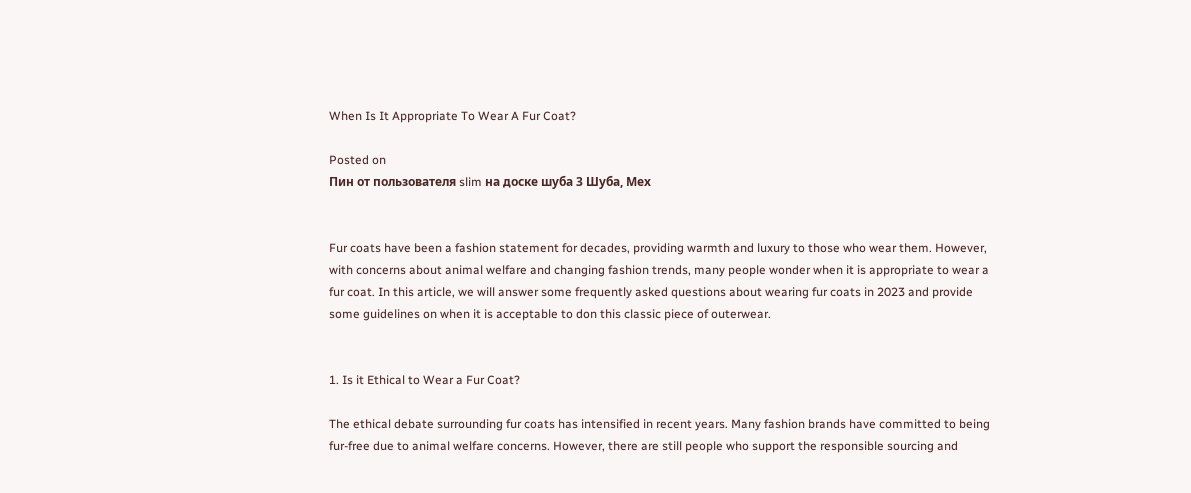When Is It Appropriate To Wear A Fur Coat?

Posted on
Пин от пользователя slim на доске шуба 3 Шуба, Мех


Fur coats have been a fashion statement for decades, providing warmth and luxury to those who wear them. However, with concerns about animal welfare and changing fashion trends, many people wonder when it is appropriate to wear a fur coat. In this article, we will answer some frequently asked questions about wearing fur coats in 2023 and provide some guidelines on when it is acceptable to don this classic piece of outerwear.


1. Is it Ethical to Wear a Fur Coat?

The ethical debate surrounding fur coats has intensified in recent years. Many fashion brands have committed to being fur-free due to animal welfare concerns. However, there are still people who support the responsible sourcing and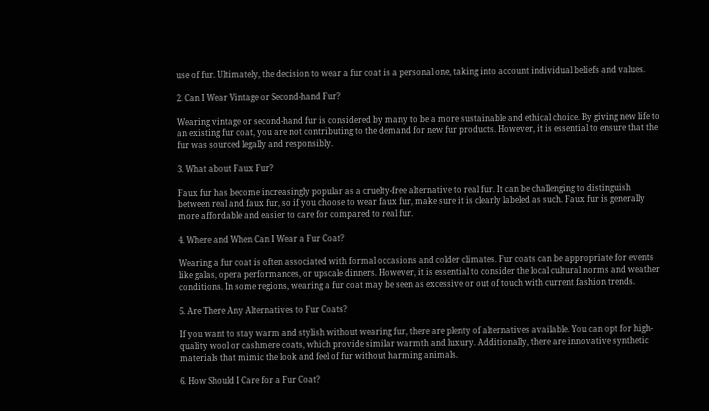use of fur. Ultimately, the decision to wear a fur coat is a personal one, taking into account individual beliefs and values.

2. Can I Wear Vintage or Second-hand Fur?

Wearing vintage or second-hand fur is considered by many to be a more sustainable and ethical choice. By giving new life to an existing fur coat, you are not contributing to the demand for new fur products. However, it is essential to ensure that the fur was sourced legally and responsibly.

3. What about Faux Fur?

Faux fur has become increasingly popular as a cruelty-free alternative to real fur. It can be challenging to distinguish between real and faux fur, so if you choose to wear faux fur, make sure it is clearly labeled as such. Faux fur is generally more affordable and easier to care for compared to real fur.

4. Where and When Can I Wear a Fur Coat?

Wearing a fur coat is often associated with formal occasions and colder climates. Fur coats can be appropriate for events like galas, opera performances, or upscale dinners. However, it is essential to consider the local cultural norms and weather conditions. In some regions, wearing a fur coat may be seen as excessive or out of touch with current fashion trends.

5. Are There Any Alternatives to Fur Coats?

If you want to stay warm and stylish without wearing fur, there are plenty of alternatives available. You can opt for high-quality wool or cashmere coats, which provide similar warmth and luxury. Additionally, there are innovative synthetic materials that mimic the look and feel of fur without harming animals.

6. How Should I Care for a Fur Coat?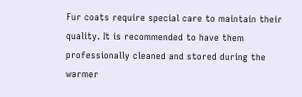Fur coats require special care to maintain their quality. It is recommended to have them professionally cleaned and stored during the warmer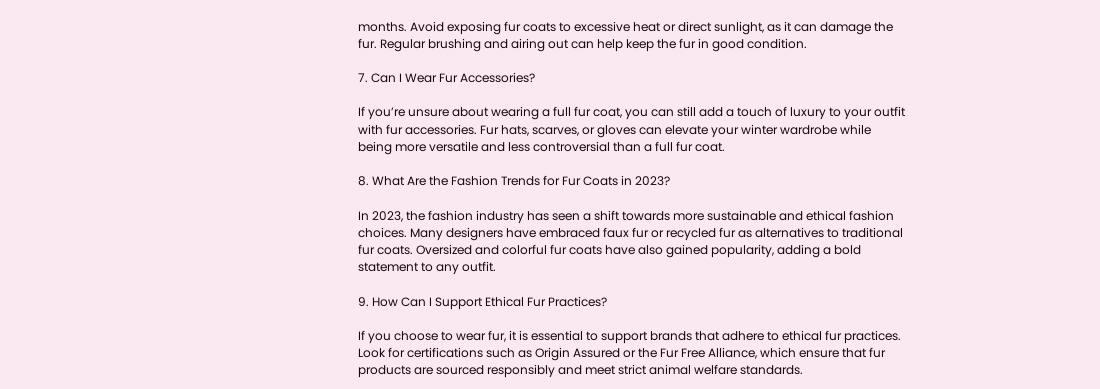months. Avoid exposing fur coats to excessive heat or direct sunlight, as it can damage the fur. Regular brushing and airing out can help keep the fur in good condition.

7. Can I Wear Fur Accessories?

If you’re unsure about wearing a full fur coat, you can still add a touch of luxury to your outfit with fur accessories. Fur hats, scarves, or gloves can elevate your winter wardrobe while being more versatile and less controversial than a full fur coat.

8. What Are the Fashion Trends for Fur Coats in 2023?

In 2023, the fashion industry has seen a shift towards more sustainable and ethical fashion choices. Many designers have embraced faux fur or recycled fur as alternatives to traditional fur coats. Oversized and colorful fur coats have also gained popularity, adding a bold statement to any outfit.

9. How Can I Support Ethical Fur Practices?

If you choose to wear fur, it is essential to support brands that adhere to ethical fur practices. Look for certifications such as Origin Assured or the Fur Free Alliance, which ensure that fur products are sourced responsibly and meet strict animal welfare standards.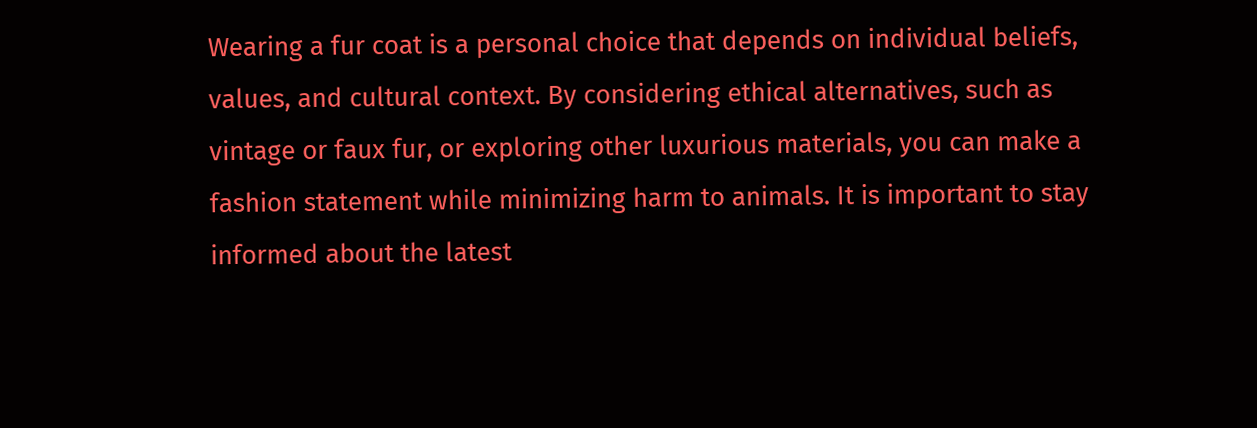Wearing a fur coat is a personal choice that depends on individual beliefs, values, and cultural context. By considering ethical alternatives, such as vintage or faux fur, or exploring other luxurious materials, you can make a fashion statement while minimizing harm to animals. It is important to stay informed about the latest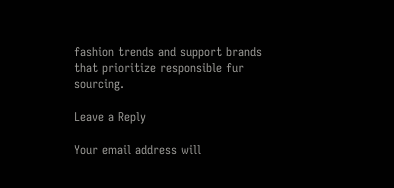fashion trends and support brands that prioritize responsible fur sourcing.

Leave a Reply

Your email address will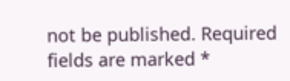not be published. Required fields are marked *